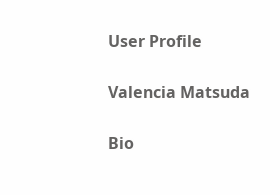User Profile

Valencia Matsuda

Bio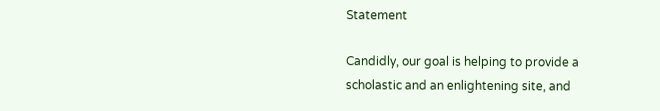Statement

Candidly, our goal is helping to provide a scholastic and an enlightening site, and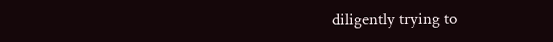diligently trying to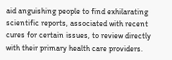aid anguishing people to find exhilarating scientific reports, associated with recent cures for certain issues, to review directly with their primary health care providers.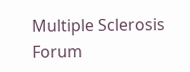Multiple Sclerosis Forum